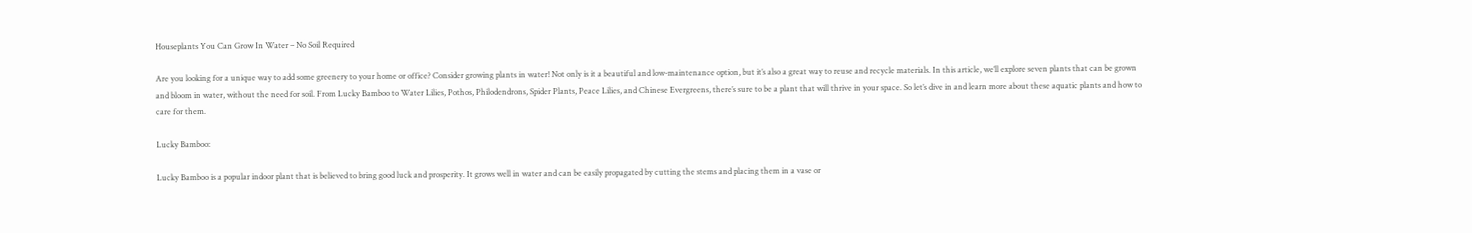Houseplants You Can Grow In Water – No Soil Required

Are you looking for a unique way to add some greenery to your home or office? Consider growing plants in water! Not only is it a beautiful and low-maintenance option, but it’s also a great way to reuse and recycle materials. In this article, we’ll explore seven plants that can be grown and bloom in water, without the need for soil. From Lucky Bamboo to Water Lilies, Pothos, Philodendrons, Spider Plants, Peace Lilies, and Chinese Evergreens, there’s sure to be a plant that will thrive in your space. So let’s dive in and learn more about these aquatic plants and how to care for them.

Lucky Bamboo:

Lucky Bamboo is a popular indoor plant that is believed to bring good luck and prosperity. It grows well in water and can be easily propagated by cutting the stems and placing them in a vase or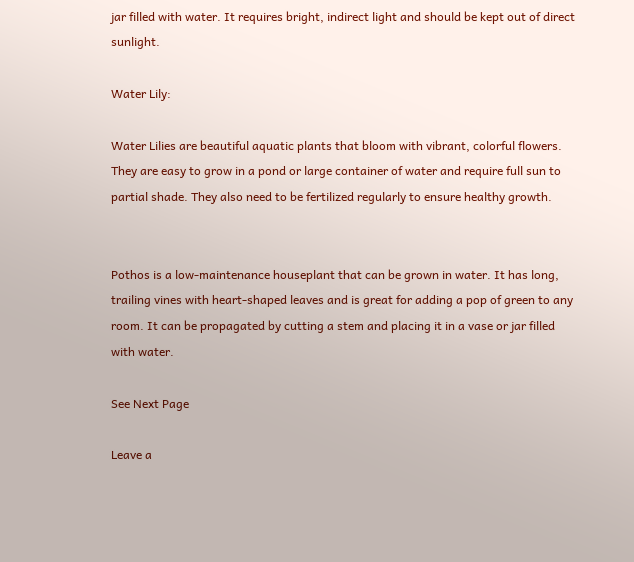jar filled with water. It requires bright, indirect light and should be kept out of direct sunlight.

Water Lily:

Water Lilies are beautiful aquatic plants that bloom with vibrant, colorful flowers. They are easy to grow in a pond or large container of water and require full sun to partial shade. They also need to be fertilized regularly to ensure healthy growth.


Pothos is a low-maintenance houseplant that can be grown in water. It has long, trailing vines with heart-shaped leaves and is great for adding a pop of green to any room. It can be propagated by cutting a stem and placing it in a vase or jar filled with water.

See Next Page

Leave a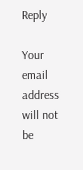Reply

Your email address will not be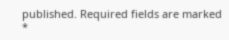published. Required fields are marked *